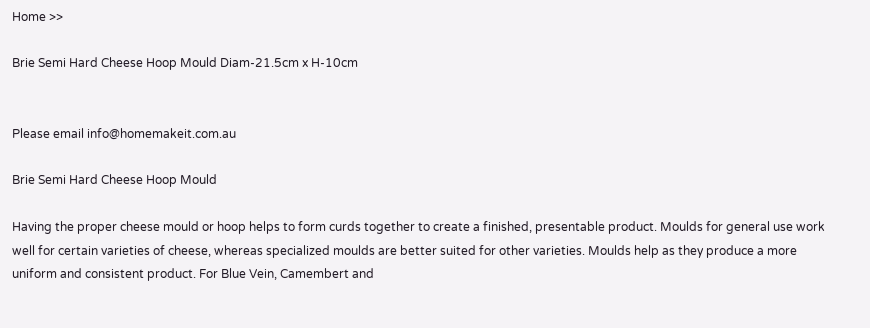Home >>

Brie Semi Hard Cheese Hoop Mould Diam-21.5cm x H-10cm


Please email info@homemakeit.com.au

Brie Semi Hard Cheese Hoop Mould

Having the proper cheese mould or hoop helps to form curds together to create a finished, presentable product. Moulds for general use work well for certain varieties of cheese, whereas specialized moulds are better suited for other varieties. Moulds help as they produce a more uniform and consistent product. For Blue Vein, Camembert and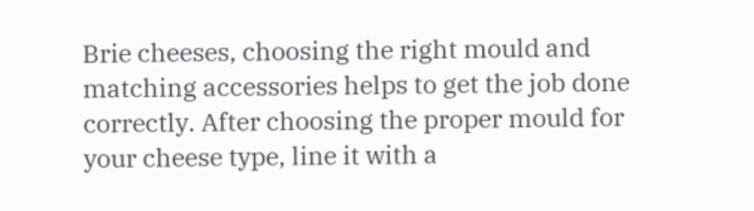Brie cheeses, choosing the right mould and matching accessories helps to get the job done correctly. After choosing the proper mould for your cheese type, line it with a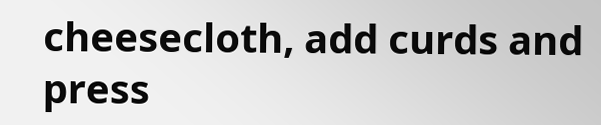cheesecloth, add curds and press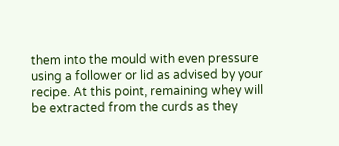them into the mould with even pressure using a follower or lid as advised by your recipe. At this point, remaining whey will be extracted from the curds as they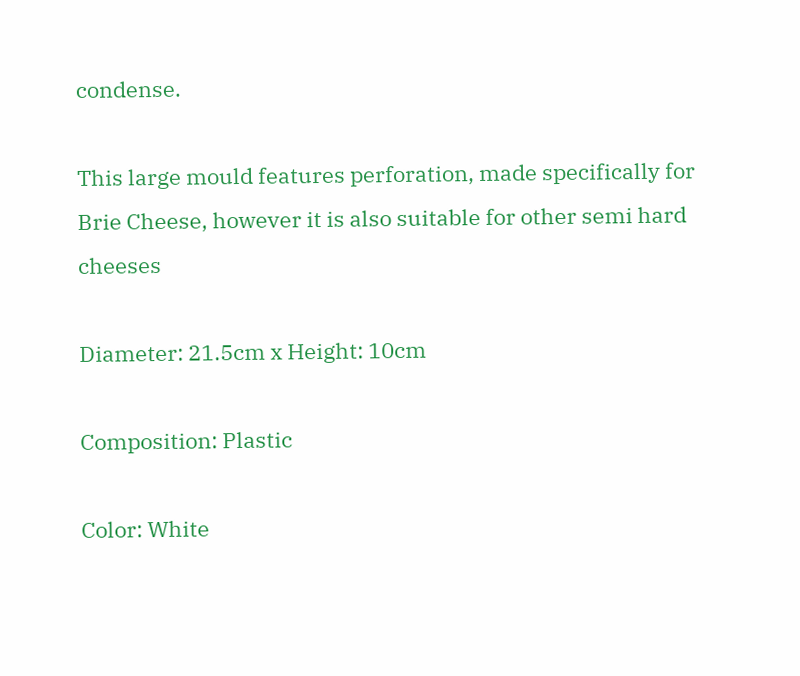condense.

This large mould features perforation, made specifically for Brie Cheese, however it is also suitable for other semi hard cheeses

Diameter: 21.5cm x Height: 10cm

Composition: Plastic

Color: White